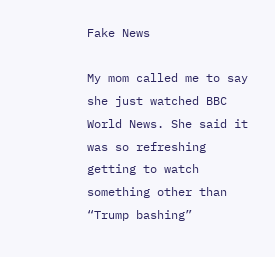Fake News

My mom called me to say she just watched BBC World News. She said it was so refreshing getting to watch something other than “Trump bashing”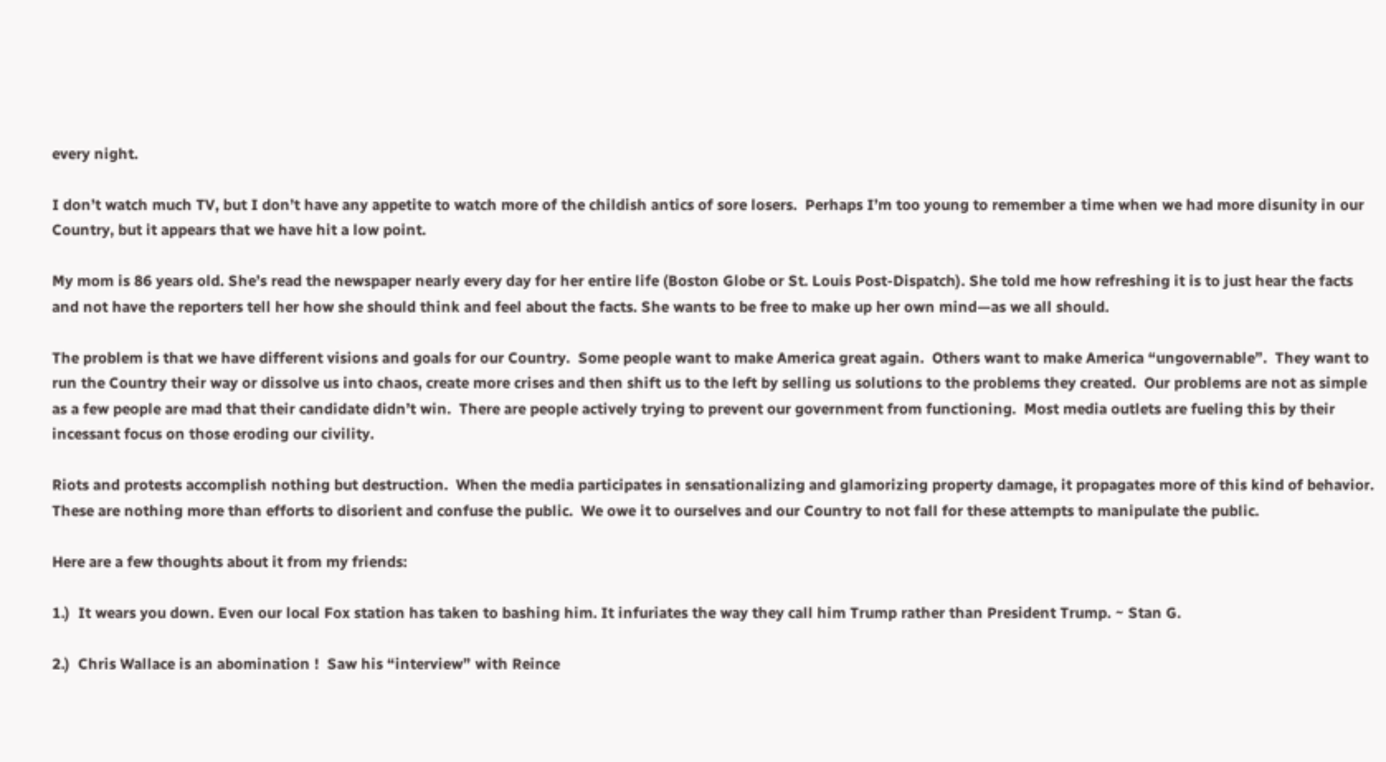every night.

I don’t watch much TV, but I don’t have any appetite to watch more of the childish antics of sore losers.  Perhaps I’m too young to remember a time when we had more disunity in our Country, but it appears that we have hit a low point.

My mom is 86 years old. She’s read the newspaper nearly every day for her entire life (Boston Globe or St. Louis Post-Dispatch). She told me how refreshing it is to just hear the facts and not have the reporters tell her how she should think and feel about the facts. She wants to be free to make up her own mind—as we all should.

The problem is that we have different visions and goals for our Country.  Some people want to make America great again.  Others want to make America “ungovernable”.  They want to run the Country their way or dissolve us into chaos, create more crises and then shift us to the left by selling us solutions to the problems they created.  Our problems are not as simple as a few people are mad that their candidate didn’t win.  There are people actively trying to prevent our government from functioning.  Most media outlets are fueling this by their incessant focus on those eroding our civility.

Riots and protests accomplish nothing but destruction.  When the media participates in sensationalizing and glamorizing property damage, it propagates more of this kind of behavior.  These are nothing more than efforts to disorient and confuse the public.  We owe it to ourselves and our Country to not fall for these attempts to manipulate the public.

Here are a few thoughts about it from my friends:

1.)  It wears you down. Even our local Fox station has taken to bashing him. It infuriates the way they call him Trump rather than President Trump. ~ Stan G.

2.)  Chris Wallace is an abomination !  Saw his “interview” with Reince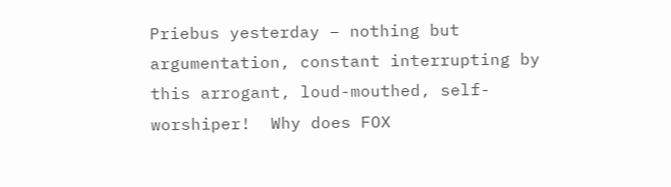Priebus yesterday – nothing but argumentation, constant interrupting by this arrogant, loud-mouthed, self-worshiper!  Why does FOX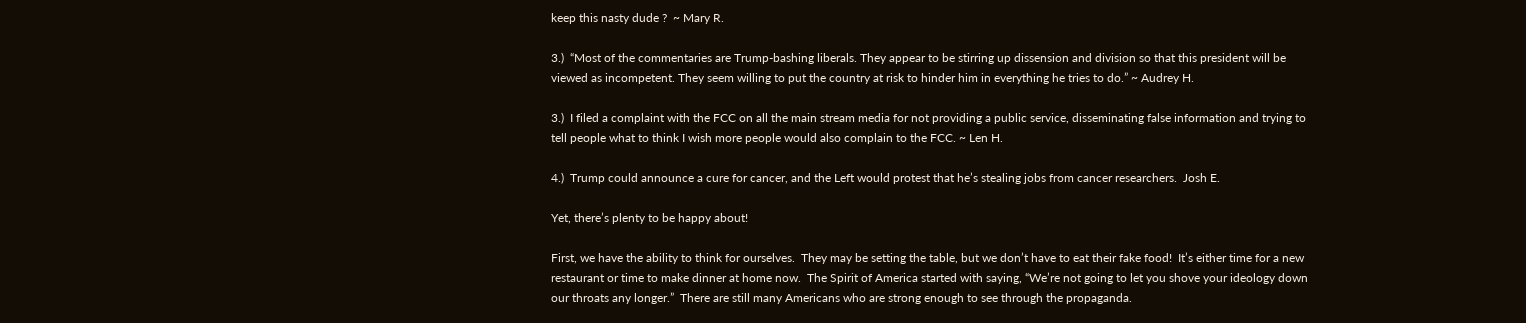keep this nasty dude ?  ~ Mary R.

3.)  “Most of the commentaries are Trump-bashing liberals. They appear to be stirring up dissension and division so that this president will be viewed as incompetent. They seem willing to put the country at risk to hinder him in everything he tries to do.” ~ Audrey H.

3.)  I filed a complaint with the FCC on all the main stream media for not providing a public service, disseminating false information and trying to tell people what to think I wish more people would also complain to the FCC. ~ Len H.

4.)  Trump could announce a cure for cancer, and the Left would protest that he’s stealing jobs from cancer researchers.  Josh E.

Yet, there’s plenty to be happy about!

First, we have the ability to think for ourselves.  They may be setting the table, but we don’t have to eat their fake food!  It’s either time for a new restaurant or time to make dinner at home now.  The Spirit of America started with saying, “We’re not going to let you shove your ideology down our throats any longer.”  There are still many Americans who are strong enough to see through the propaganda.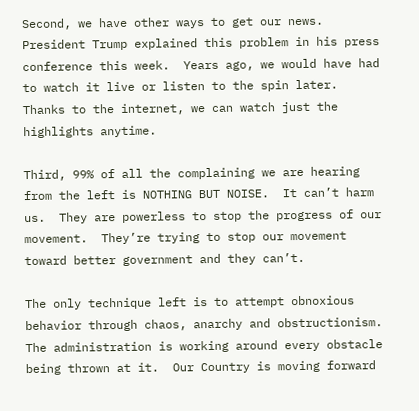Second, we have other ways to get our news.  President Trump explained this problem in his press conference this week.  Years ago, we would have had to watch it live or listen to the spin later.  Thanks to the internet, we can watch just the highlights anytime.

Third, 99% of all the complaining we are hearing from the left is NOTHING BUT NOISE.  It can’t harm us.  They are powerless to stop the progress of our movement.  They’re trying to stop our movement toward better government and they can’t.

The only technique left is to attempt obnoxious behavior through chaos, anarchy and obstructionism.  The administration is working around every obstacle being thrown at it.  Our Country is moving forward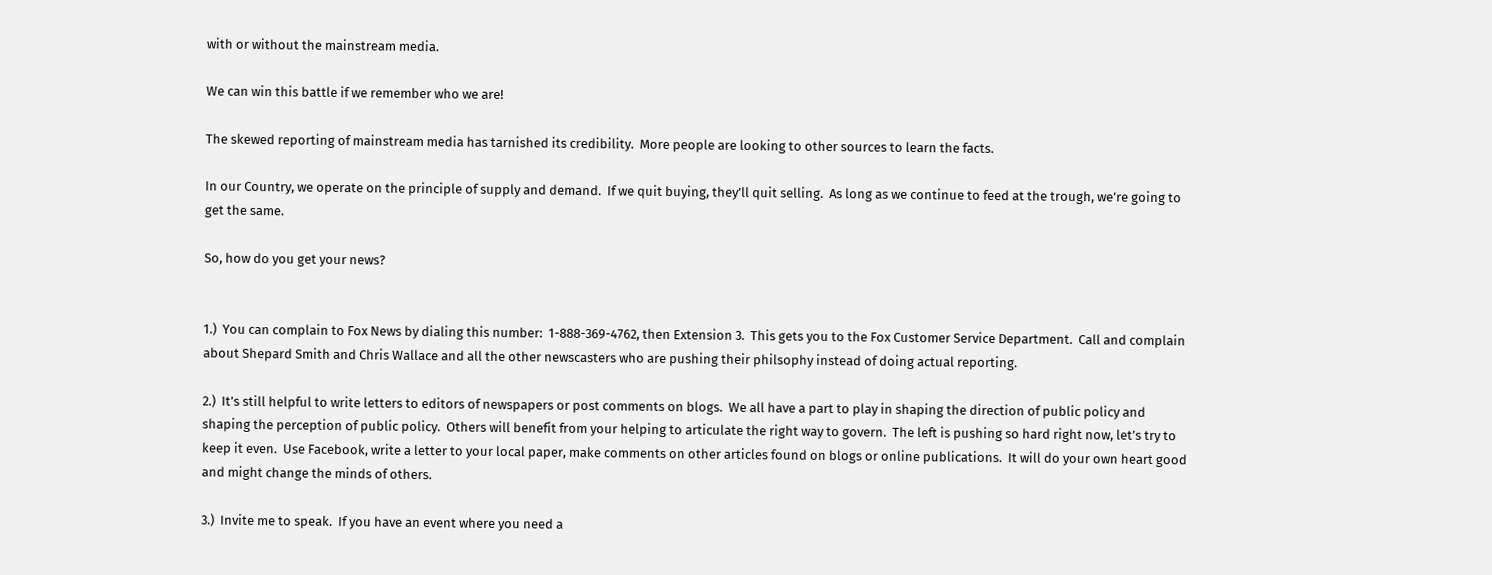with or without the mainstream media.

We can win this battle if we remember who we are!

The skewed reporting of mainstream media has tarnished its credibility.  More people are looking to other sources to learn the facts.

In our Country, we operate on the principle of supply and demand.  If we quit buying, they’ll quit selling.  As long as we continue to feed at the trough, we’re going to get the same.

So, how do you get your news?


1.)  You can complain to Fox News by dialing this number:  1-888-369-4762, then Extension 3.  This gets you to the Fox Customer Service Department.  Call and complain about Shepard Smith and Chris Wallace and all the other newscasters who are pushing their philsophy instead of doing actual reporting.

2.)  It’s still helpful to write letters to editors of newspapers or post comments on blogs.  We all have a part to play in shaping the direction of public policy and shaping the perception of public policy.  Others will benefit from your helping to articulate the right way to govern.  The left is pushing so hard right now, let’s try to keep it even.  Use Facebook, write a letter to your local paper, make comments on other articles found on blogs or online publications.  It will do your own heart good and might change the minds of others.

3.)  Invite me to speak.  If you have an event where you need a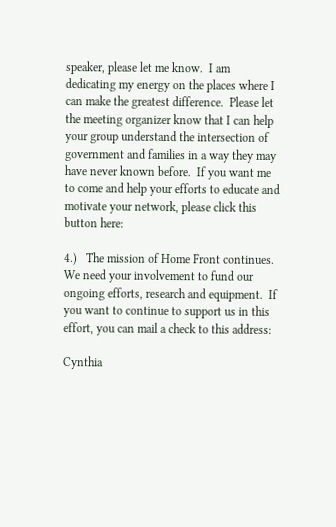speaker, please let me know.  I am dedicating my energy on the places where I can make the greatest difference.  Please let the meeting organizer know that I can help your group understand the intersection of government and families in a way they may have never known before.  If you want me to come and help your efforts to educate and motivate your network, please click this button here:

4.)   The mission of Home Front continues.   We need your involvement to fund our ongoing efforts, research and equipment.  If you want to continue to support us in this effort, you can mail a check to this address:

Cynthia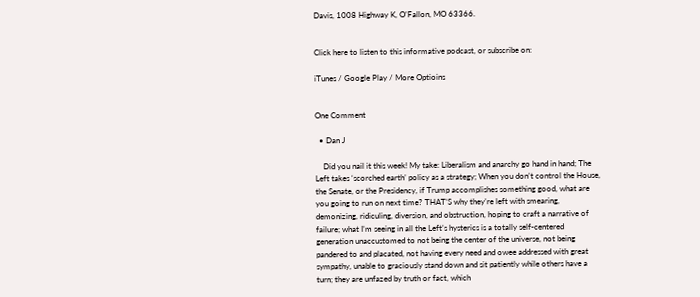Davis, 1008 Highway K, O’Fallon, MO 63366.


Click here to listen to this informative podcast, or subscribe on:

iTunes / Google Play / More Optioins


One Comment

  • Dan J

    Did you nail it this week! My take: Liberalism and anarchy go hand in hand; The Left takes ‘scorched earth’ policy as a strategy; When you don’t control the House, the Senate, or the Presidency, if Trump accomplishes something good, what are you going to run on next time? THAT’S why they’re left with smearing, demonizing, ridiculing, diversion, and obstruction, hoping to craft a narrative of failure; what I’m seeing in all the Left’s hysterics is a totally self-centered generation unaccustomed to not being the center of the universe, not being pandered to and placated, not having every need and owee addressed with great sympathy, unable to graciously stand down and sit patiently while others have a turn; they are unfazed by truth or fact, which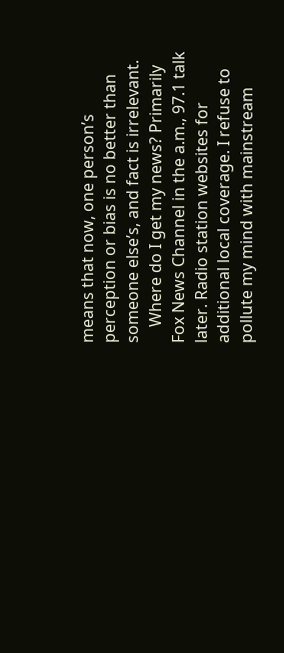means that now, one person’s perception or bias is no better than someone else’s, and fact is irrelevant.
    Where do I get my news? Primarily Fox News Channel in the a.m., 97.1 talk later. Radio station websites for additional local coverage. I refuse to pollute my mind with mainstream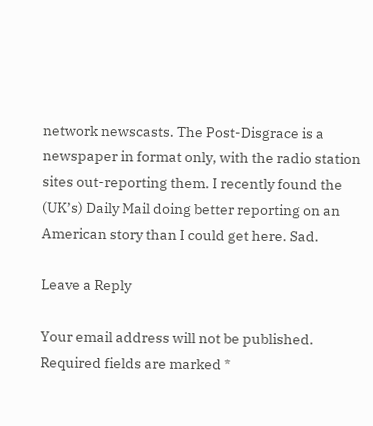network newscasts. The Post-Disgrace is a newspaper in format only, with the radio station sites out-reporting them. I recently found the (UK’s) Daily Mail doing better reporting on an American story than I could get here. Sad.

Leave a Reply

Your email address will not be published. Required fields are marked *